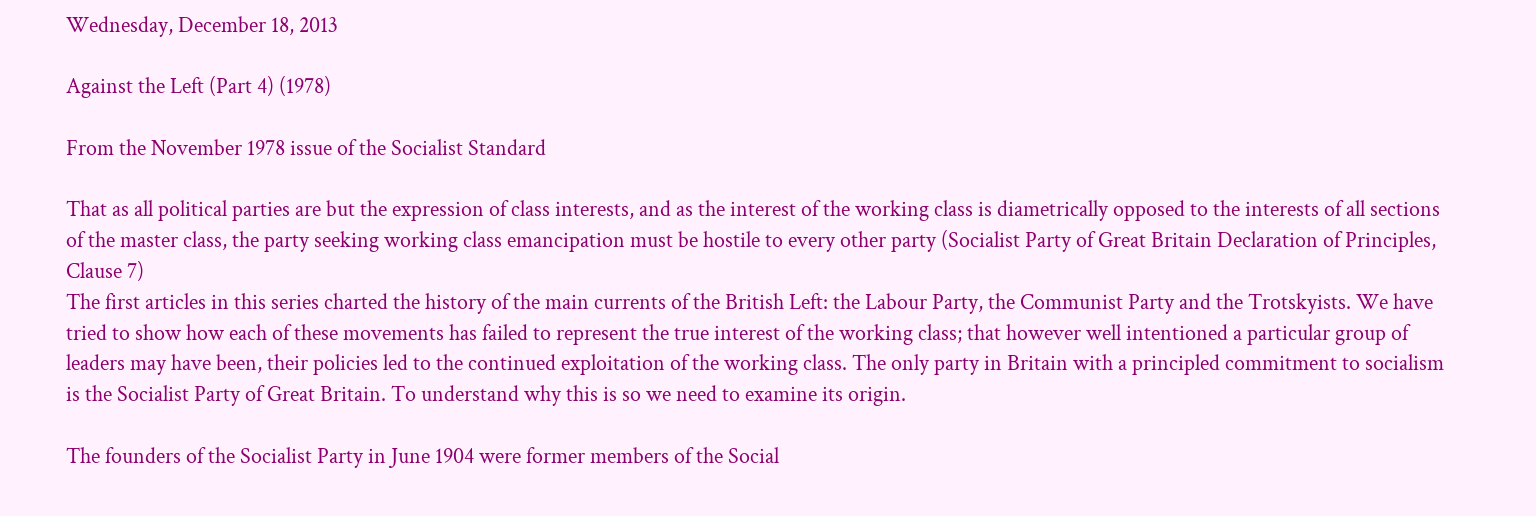Wednesday, December 18, 2013

Against the Left (Part 4) (1978)

From the November 1978 issue of the Socialist Standard

That as all political parties are but the expression of class interests, and as the interest of the working class is diametrically opposed to the interests of all sections of the master class, the party seeking working class emancipation must be hostile to every other party (Socialist Party of Great Britain Declaration of Principles, Clause 7)
The first articles in this series charted the history of the main currents of the British Left: the Labour Party, the Communist Party and the Trotskyists. We have tried to show how each of these movements has failed to represent the true interest of the working class; that however well intentioned a particular group of leaders may have been, their policies led to the continued exploitation of the working class. The only party in Britain with a principled commitment to socialism is the Socialist Party of Great Britain. To understand why this is so we need to examine its origin.

The founders of the Socialist Party in June 1904 were former members of the Social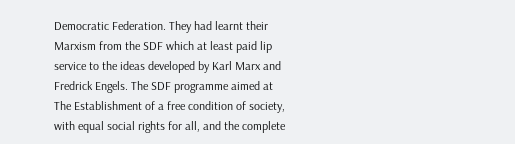Democratic Federation. They had learnt their Marxism from the SDF which at least paid lip service to the ideas developed by Karl Marx and Fredrick Engels. The SDF programme aimed at
The Establishment of a free condition of society, with equal social rights for all, and the complete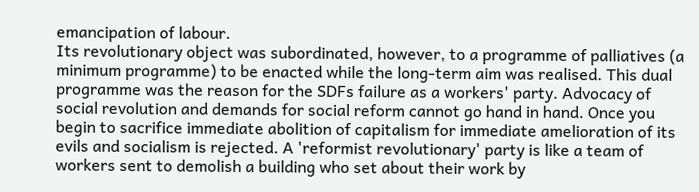emancipation of labour.
Its revolutionary object was subordinated, however, to a programme of palliatives (a minimum programme) to be enacted while the long-term aim was realised. This dual programme was the reason for the SDFs failure as a workers' party. Advocacy of social revolution and demands for social reform cannot go hand in hand. Once you begin to sacrifice immediate abolition of capitalism for immediate amelioration of its evils and socialism is rejected. A 'reformist revolutionary' party is like a team of workers sent to demolish a building who set about their work by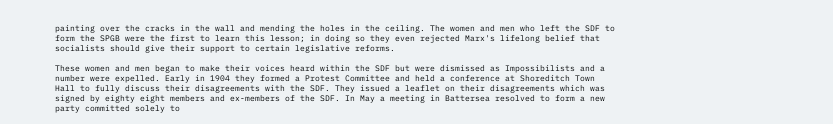painting over the cracks in the wall and mending the holes in the ceiling. The women and men who left the SDF to form the SPGB were the first to learn this lesson; in doing so they even rejected Marx's lifelong belief that socialists should give their support to certain legislative reforms.

These women and men began to make their voices heard within the SDF but were dismissed as Impossibilists and a number were expelled. Early in 1904 they formed a Protest Committee and held a conference at Shoreditch Town Hall to fully discuss their disagreements with the SDF. They issued a leaflet on their disagreements which was signed by eighty eight members and ex-members of the SDF. In May a meeting in Battersea resolved to form a new party committed solely to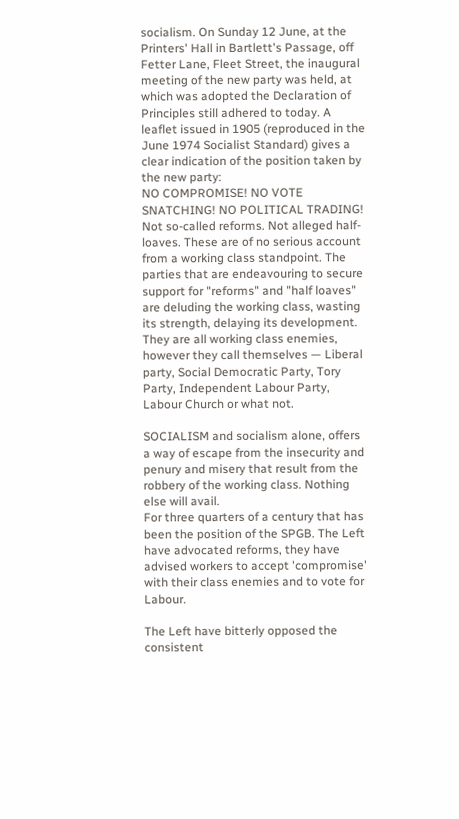socialism. On Sunday 12 June, at the Printers' Hall in Bartlett's Passage, off Fetter Lane, Fleet Street, the inaugural meeting of the new party was held, at which was adopted the Declaration of Principles still adhered to today. A leaflet issued in 1905 (reproduced in the June 1974 Socialist Standard) gives a clear indication of the position taken by the new party:
NO COMPROMISE! NO VOTE SNATCHING! NO POLITICAL TRADING! Not so-called reforms. Not alleged half-loaves. These are of no serious account from a working class standpoint. The parties that are endeavouring to secure support for "reforms" and "half loaves" are deluding the working class, wasting its strength, delaying its development. They are all working class enemies, however they call themselves — Liberal party, Social Democratic Party, Tory Party, Independent Labour Party, Labour Church or what not.

SOCIALISM and socialism alone, offers a way of escape from the insecurity and penury and misery that result from the robbery of the working class. Nothing else will avail.
For three quarters of a century that has been the position of the SPGB. The Left have advocated reforms, they have advised workers to accept 'compromise' with their class enemies and to vote for Labour.

The Left have bitterly opposed the consistent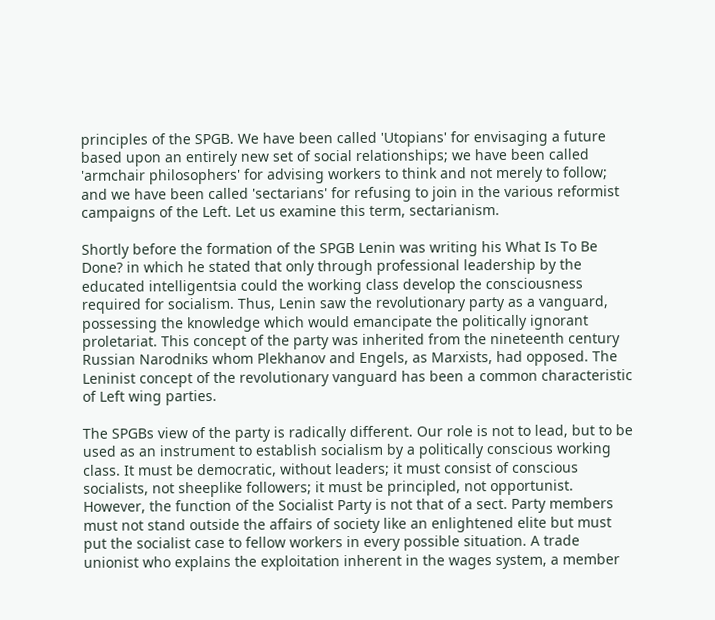principles of the SPGB. We have been called 'Utopians' for envisaging a future based upon an entirely new set of social relationships; we have been called 'armchair philosophers' for advising workers to think and not merely to follow; and we have been called 'sectarians' for refusing to join in the various reformist campaigns of the Left. Let us examine this term, sectarianism.

Shortly before the formation of the SPGB Lenin was writing his What Is To Be Done? in which he stated that only through professional leadership by the educated intelligentsia could the working class develop the consciousness required for socialism. Thus, Lenin saw the revolutionary party as a vanguard, possessing the knowledge which would emancipate the politically ignorant proletariat. This concept of the party was inherited from the nineteenth century Russian Narodniks whom Plekhanov and Engels, as Marxists, had opposed. The Leninist concept of the revolutionary vanguard has been a common characteristic of Left wing parties.

The SPGBs view of the party is radically different. Our role is not to lead, but to be used as an instrument to establish socialism by a politically conscious working class. It must be democratic, without leaders; it must consist of conscious socialists, not sheeplike followers; it must be principled, not opportunist. However, the function of the Socialist Party is not that of a sect. Party members must not stand outside the affairs of society like an enlightened elite but must put the socialist case to fellow workers in every possible situation. A trade unionist who explains the exploitation inherent in the wages system, a member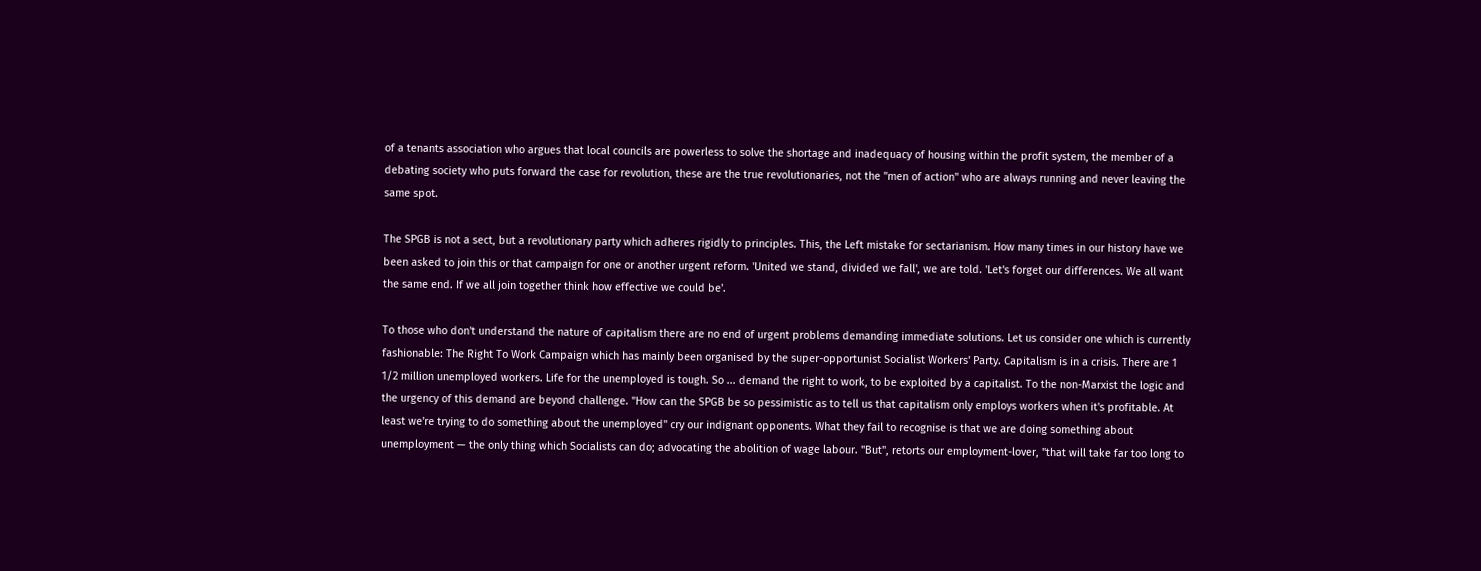of a tenants association who argues that local councils are powerless to solve the shortage and inadequacy of housing within the profit system, the member of a debating society who puts forward the case for revolution, these are the true revolutionaries, not the "men of action" who are always running and never leaving the same spot.

The SPGB is not a sect, but a revolutionary party which adheres rigidly to principles. This, the Left mistake for sectarianism. How many times in our history have we been asked to join this or that campaign for one or another urgent reform. 'United we stand, divided we fall', we are told. 'Let's forget our differences. We all want the same end. If we all join together think how effective we could be'.

To those who don't understand the nature of capitalism there are no end of urgent problems demanding immediate solutions. Let us consider one which is currently fashionable: The Right To Work Campaign which has mainly been organised by the super-opportunist Socialist Workers' Party. Capitalism is in a crisis. There are 1 1/2 million unemployed workers. Life for the unemployed is tough. So ... demand the right to work, to be exploited by a capitalist. To the non-Marxist the logic and the urgency of this demand are beyond challenge. "How can the SPGB be so pessimistic as to tell us that capitalism only employs workers when it's profitable. At least we're trying to do something about the unemployed" cry our indignant opponents. What they fail to recognise is that we are doing something about unemployment — the only thing which Socialists can do; advocating the abolition of wage labour. "But", retorts our employment-lover, "that will take far too long to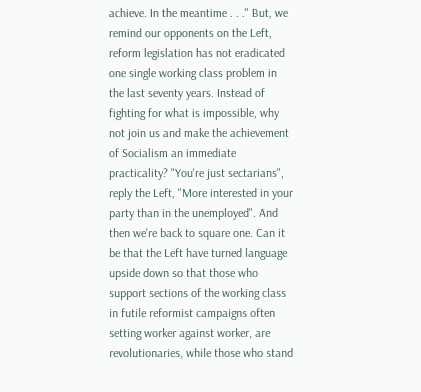achieve. In the meantime . . ." But, we remind our opponents on the Left, reform legislation has not eradicated one single working class problem in the last seventy years. Instead of fighting for what is impossible, why not join us and make the achievement of Socialism an immediate practicality? "You're just sectarians", reply the Left, "More interested in your party than in the unemployed". And then we're back to square one. Can it be that the Left have turned language upside down so that those who support sections of the working class in futile reformist campaigns often setting worker against worker, are revolutionaries, while those who stand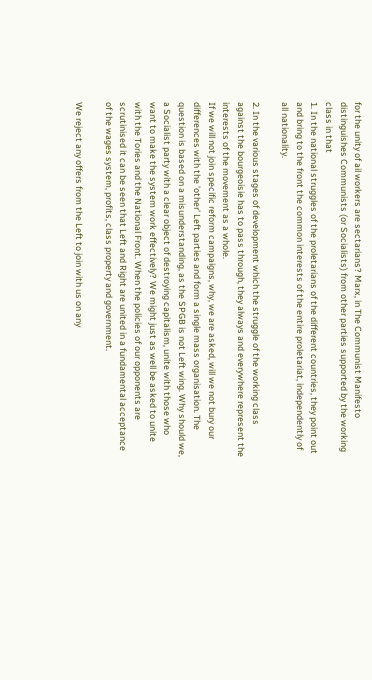for the unity of ail workers are sectarians? Marx, in The Communist Manifesto distinguishes Communists (or Socialists) from other parties supported by the working class in that
1. In the national struggles of the proletarians of the different countries, they point out and bring to the front the common interests of the entire proletariat, independently of all nationality.

2. In the various stages of development which the struggle of the working class against the bourgeoisie has to pass through, they always and everywhere represent the
interests of the movement as a whole.
If we will not join specific reform campaigns, why, we are asked, will we not bury our differences with the 'other' Left parties and form a single mass organisation. The question is based on a misunderstanding, as the SPGB is not Left wing. Why should we, a Socialist party with a clear object of destroying capitalism, unite with those who want to make the system work effectively? We might just as well be asked to unite with the Tories and the National Front. When the policies of our opponents are scrutinised it can be seen that Left and Right are united in a fundamental acceptance of the wages system, profits, class property and government.

We reject any offers from the Left to join with us on any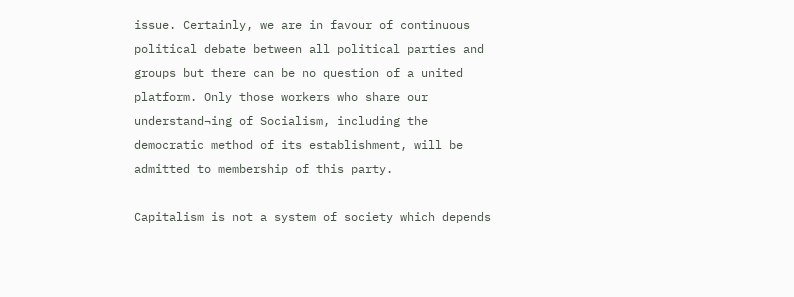issue. Certainly, we are in favour of continuous political debate between all political parties and groups but there can be no question of a united platform. Only those workers who share our understand¬ing of Socialism, including the democratic method of its establishment, will be admitted to membership of this party.

Capitalism is not a system of society which depends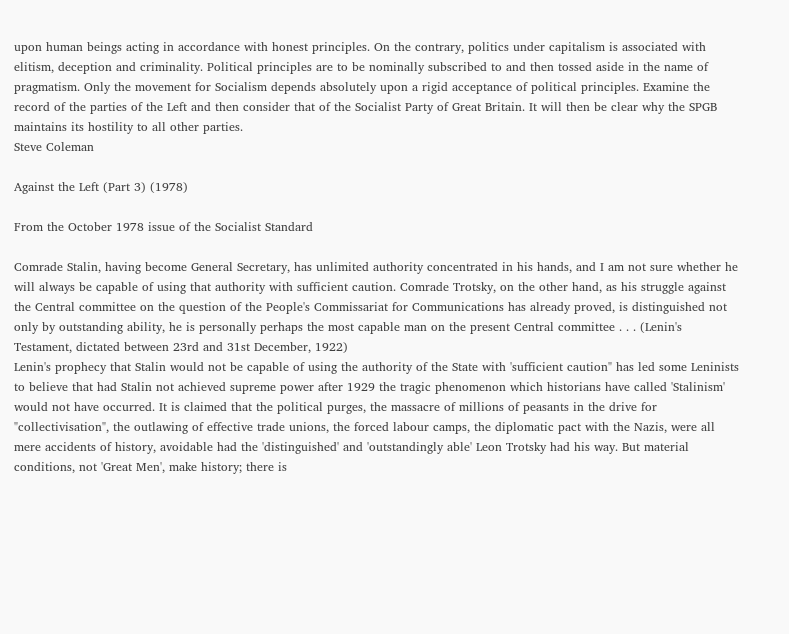upon human beings acting in accordance with honest principles. On the contrary, politics under capitalism is associated with elitism, deception and criminality. Political principles are to be nominally subscribed to and then tossed aside in the name of pragmatism. Only the movement for Socialism depends absolutely upon a rigid acceptance of political principles. Examine the record of the parties of the Left and then consider that of the Socialist Party of Great Britain. It will then be clear why the SPGB maintains its hostility to all other parties.
Steve Coleman

Against the Left (Part 3) (1978)

From the October 1978 issue of the Socialist Standard

Comrade Stalin, having become General Secretary, has unlimited authority concentrated in his hands, and I am not sure whether he will always be capable of using that authority with sufficient caution. Comrade Trotsky, on the other hand, as his struggle against the Central committee on the question of the People's Commissariat for Communications has already proved, is distinguished not only by outstanding ability, he is personally perhaps the most capable man on the present Central committee . . . (Lenin's Testament, dictated between 23rd and 31st December, 1922)
Lenin's prophecy that Stalin would not be capable of using the authority of the State with 'sufficient caution" has led some Leninists to believe that had Stalin not achieved supreme power after 1929 the tragic phenomenon which historians have called 'Stalinism' would not have occurred. It is claimed that the political purges, the massacre of millions of peasants in the drive for "collectivisation", the outlawing of effective trade unions, the forced labour camps, the diplomatic pact with the Nazis, were all mere accidents of history, avoidable had the 'distinguished' and 'outstandingly able' Leon Trotsky had his way. But material conditions, not 'Great Men', make history; there is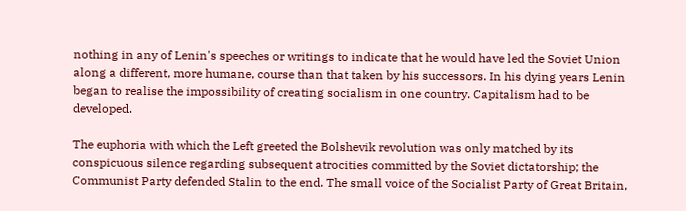nothing in any of Lenin's speeches or writings to indicate that he would have led the Soviet Union along a different, more humane, course than that taken by his successors. In his dying years Lenin began to realise the impossibility of creating socialism in one country. Capitalism had to be developed.

The euphoria with which the Left greeted the Bolshevik revolution was only matched by its conspicuous silence regarding subsequent atrocities committed by the Soviet dictatorship; the Communist Party defended Stalin to the end. The small voice of the Socialist Party of Great Britain,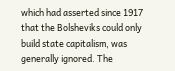which had asserted since 1917 that the Bolsheviks could only build state capitalism, was generally ignored. The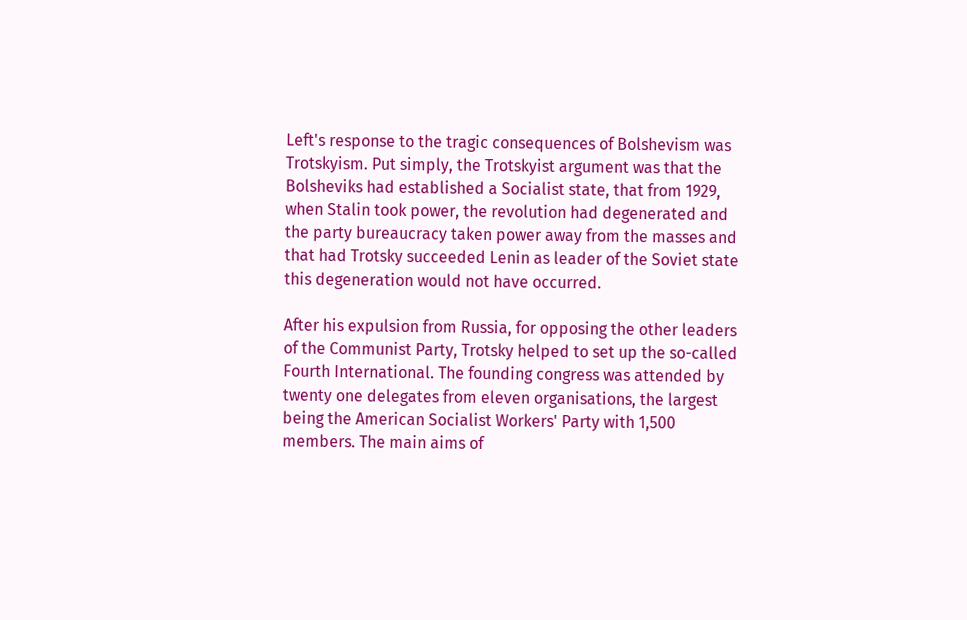Left's response to the tragic consequences of Bolshevism was Trotskyism. Put simply, the Trotskyist argument was that the Bolsheviks had established a Socialist state, that from 1929, when Stalin took power, the revolution had degenerated and the party bureaucracy taken power away from the masses and that had Trotsky succeeded Lenin as leader of the Soviet state this degeneration would not have occurred.

After his expulsion from Russia, for opposing the other leaders of the Communist Party, Trotsky helped to set up the so-called Fourth International. The founding congress was attended by twenty one delegates from eleven organisations, the largest being the American Socialist Workers' Party with 1,500 members. The main aims of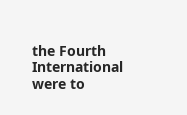the Fourth International were to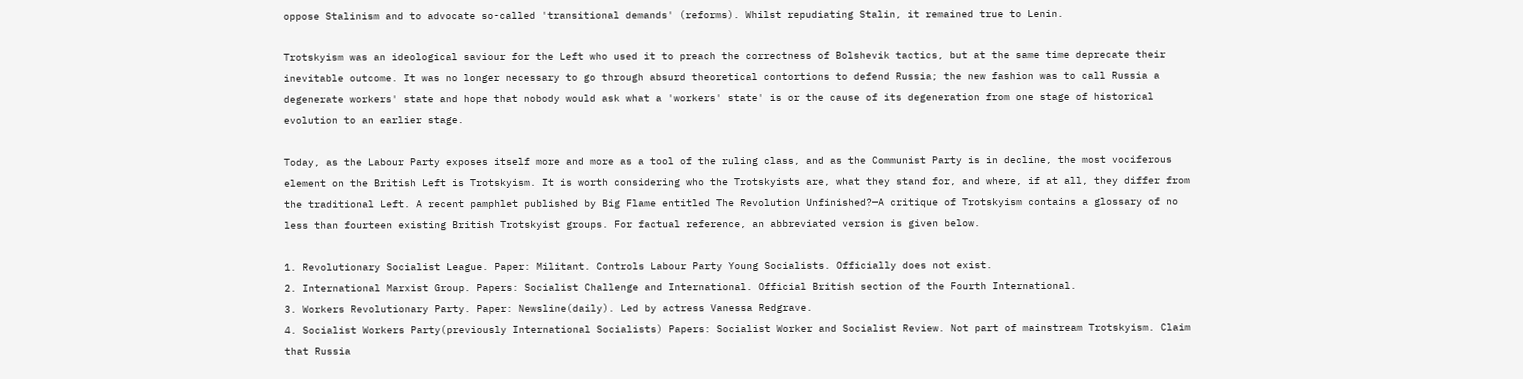oppose Stalinism and to advocate so-called 'transitional demands' (reforms). Whilst repudiating Stalin, it remained true to Lenin.

Trotskyism was an ideological saviour for the Left who used it to preach the correctness of Bolshevik tactics, but at the same time deprecate their inevitable outcome. It was no longer necessary to go through absurd theoretical contortions to defend Russia; the new fashion was to call Russia a degenerate workers' state and hope that nobody would ask what a 'workers' state' is or the cause of its degeneration from one stage of historical evolution to an earlier stage.

Today, as the Labour Party exposes itself more and more as a tool of the ruling class, and as the Communist Party is in decline, the most vociferous element on the British Left is Trotskyism. It is worth considering who the Trotskyists are, what they stand for, and where, if at all, they differ from the traditional Left. A recent pamphlet published by Big Flame entitled The Revolution Unfinished?—A critique of Trotskyism contains a glossary of no less than fourteen existing British Trotskyist groups. For factual reference, an abbreviated version is given below.

1. Revolutionary Socialist League. Paper: Militant. Controls Labour Party Young Socialists. Officially does not exist.
2. International Marxist Group. Papers: Socialist Challenge and International. Official British section of the Fourth International.
3. Workers Revolutionary Party. Paper: Newsline(daily). Led by actress Vanessa Redgrave.
4. Socialist Workers Party(previously International Socialists) Papers: Socialist Worker and Socialist Review. Not part of mainstream Trotskyism. Claim that Russia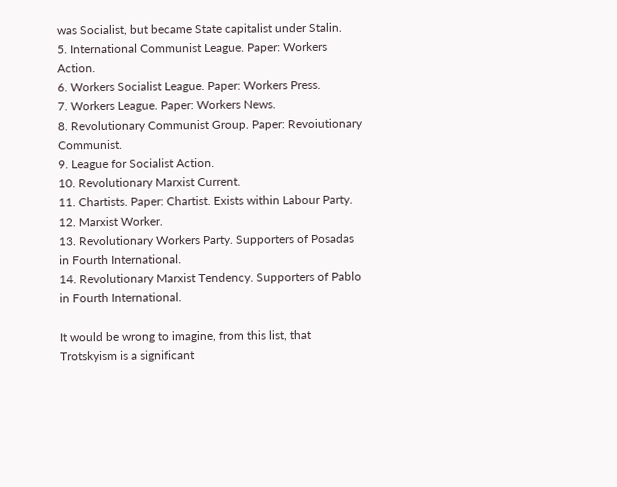was Socialist, but became State capitalist under Stalin.
5. International Communist League. Paper: Workers Action.
6. Workers Socialist League. Paper: Workers Press.
7. Workers League. Paper: Workers News.
8. Revolutionary Communist Group. Paper: Revoiutionary Communist.
9. League for Socialist Action.
10. Revolutionary Marxist Current.
11. Chartists. Paper: Chartist. Exists within Labour Party.
12. Marxist Worker.
13. Revolutionary Workers Party. Supporters of Posadas in Fourth International.
14. Revolutionary Marxist Tendency. Supporters of Pablo in Fourth International.

It would be wrong to imagine, from this list, that Trotskyism is a significant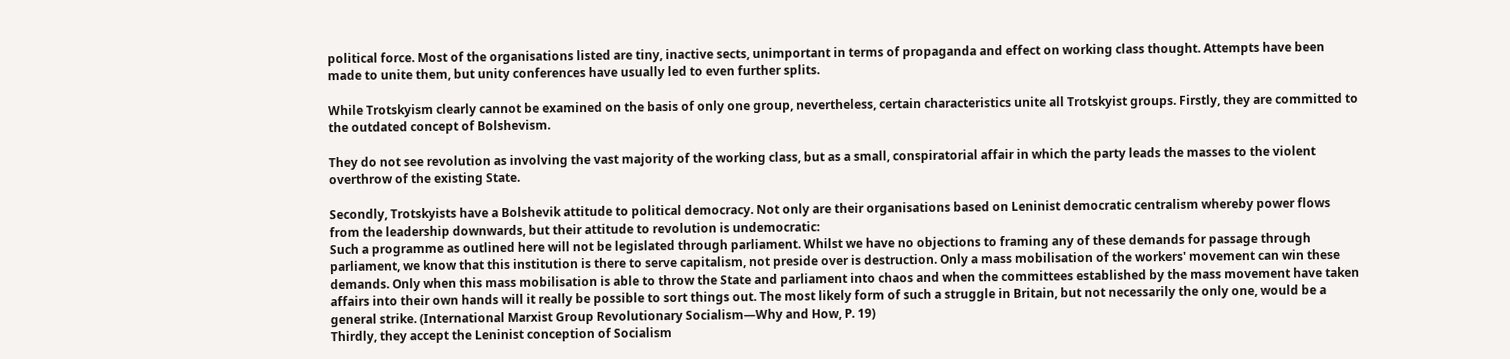political force. Most of the organisations listed are tiny, inactive sects, unimportant in terms of propaganda and effect on working class thought. Attempts have been made to unite them, but unity conferences have usually led to even further splits.

While Trotskyism clearly cannot be examined on the basis of only one group, nevertheless, certain characteristics unite all Trotskyist groups. Firstly, they are committed to the outdated concept of Bolshevism.

They do not see revolution as involving the vast majority of the working class, but as a small, conspiratorial affair in which the party leads the masses to the violent overthrow of the existing State.

Secondly, Trotskyists have a Bolshevik attitude to political democracy. Not only are their organisations based on Leninist democratic centralism whereby power flows from the leadership downwards, but their attitude to revolution is undemocratic:
Such a programme as outlined here will not be legislated through parliament. Whilst we have no objections to framing any of these demands for passage through parliament, we know that this institution is there to serve capitalism, not preside over is destruction. Only a mass mobilisation of the workers' movement can win these demands. Only when this mass mobilisation is able to throw the State and parliament into chaos and when the committees established by the mass movement have taken affairs into their own hands will it really be possible to sort things out. The most likely form of such a struggle in Britain, but not necessarily the only one, would be a general strike. (International Marxist Group Revolutionary Socialism—Why and How, P. 19)
Thirdly, they accept the Leninist conception of Socialism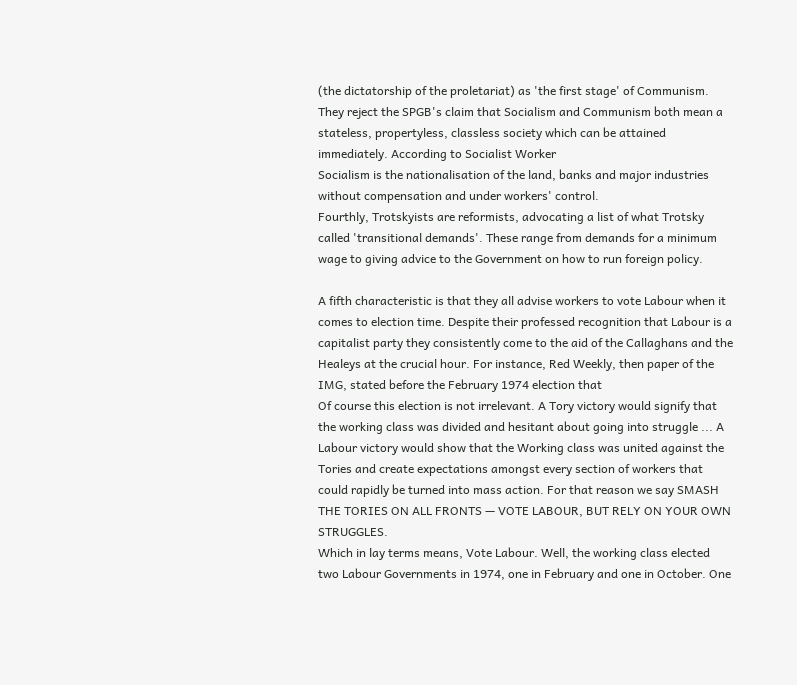(the dictatorship of the proletariat) as 'the first stage' of Communism. They reject the SPGB's claim that Socialism and Communism both mean a stateless, propertyless, classless society which can be attained immediately. According to Socialist Worker
Socialism is the nationalisation of the land, banks and major industries without compensation and under workers' control.
Fourthly, Trotskyists are reformists, advocating a list of what Trotsky called 'transitional demands'. These range from demands for a minimum wage to giving advice to the Government on how to run foreign policy.

A fifth characteristic is that they all advise workers to vote Labour when it comes to election time. Despite their professed recognition that Labour is a capitalist party they consistently come to the aid of the Callaghans and the Healeys at the crucial hour. For instance, Red Weekly, then paper of the IMG, stated before the February 1974 election that
Of course this election is not irrelevant. A Tory victory would signify that the working class was divided and hesitant about going into struggle ... A Labour victory would show that the Working class was united against the Tories and create expectations amongst every section of workers that could rapidly be turned into mass action. For that reason we say SMASH THE TORIES ON ALL FRONTS — VOTE LABOUR, BUT RELY ON YOUR OWN STRUGGLES.
Which in lay terms means, Vote Labour. Well, the working class elected two Labour Governments in 1974, one in February and one in October. One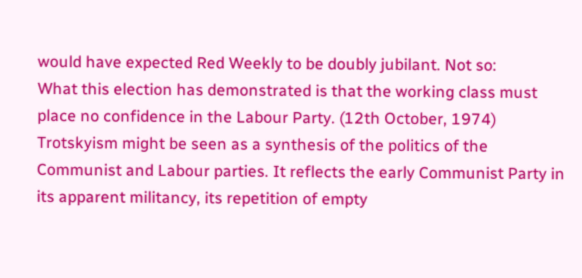would have expected Red Weekly to be doubly jubilant. Not so:
What this election has demonstrated is that the working class must place no confidence in the Labour Party. (12th October, 1974)
Trotskyism might be seen as a synthesis of the politics of the Communist and Labour parties. It reflects the early Communist Party in its apparent militancy, its repetition of empty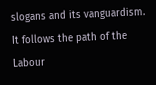slogans and its vanguardism. It follows the path of the Labour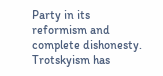Party in its reformism and complete dishonesty. Trotskyism has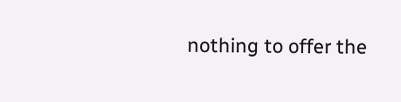nothing to offer the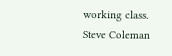working class.
Steve Coleman